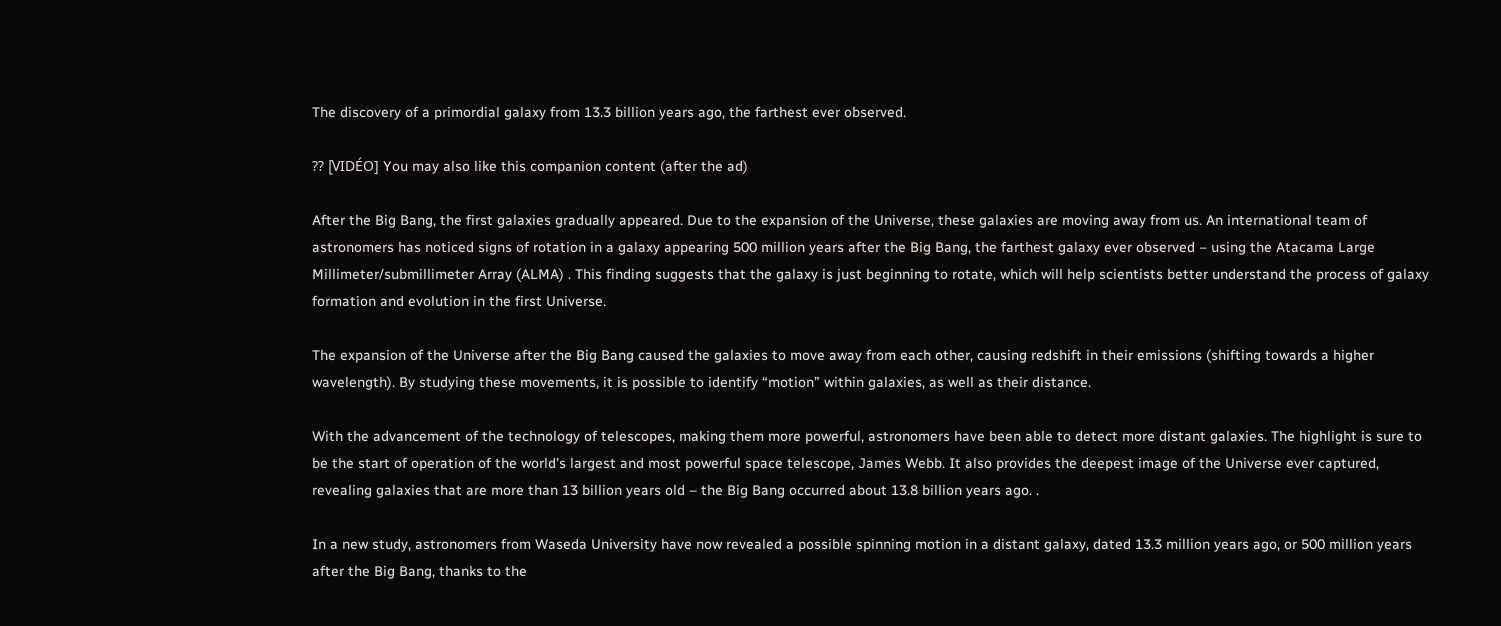The discovery of a primordial galaxy from 13.3 billion years ago, the farthest ever observed.

⁇ [VIDÉO] You may also like this companion content (after the ad)

After the Big Bang, the first galaxies gradually appeared. Due to the expansion of the Universe, these galaxies are moving away from us. An international team of astronomers has noticed signs of rotation in a galaxy appearing 500 million years after the Big Bang, the farthest galaxy ever observed – using the Atacama Large Millimeter/submillimeter Array (ALMA) . This finding suggests that the galaxy is just beginning to rotate, which will help scientists better understand the process of galaxy formation and evolution in the first Universe.

The expansion of the Universe after the Big Bang caused the galaxies to move away from each other, causing redshift in their emissions (shifting towards a higher wavelength). By studying these movements, it is possible to identify “motion” within galaxies, as well as their distance.

With the advancement of the technology of telescopes, making them more powerful, astronomers have been able to detect more distant galaxies. The highlight is sure to be the start of operation of the world’s largest and most powerful space telescope, James Webb. It also provides the deepest image of the Universe ever captured, revealing galaxies that are more than 13 billion years old – the Big Bang occurred about 13.8 billion years ago. .

In a new study, astronomers from Waseda University have now revealed a possible spinning motion in a distant galaxy, dated 13.3 million years ago, or 500 million years after the Big Bang, thanks to the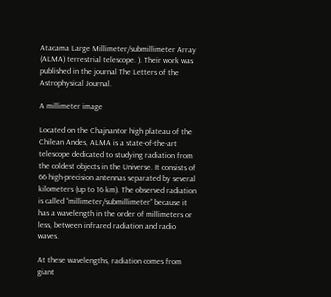Atacama Large Millimeter/submillimeter Array (ALMA) terrestrial telescope. ). Their work was published in the journal The Letters of the Astrophysical Journal.

A millimeter image

Located on the Chajnantor high plateau of the Chilean Andes, ALMA is a state-of-the-art telescope dedicated to studying radiation from the coldest objects in the Universe. It consists of 66 high-precision antennas separated by several kilometers (up to 16 km). The observed radiation is called “millimeter/submillimeter” because it has a wavelength in the order of millimeters or less, between infrared radiation and radio waves.

At these wavelengths, radiation comes from giant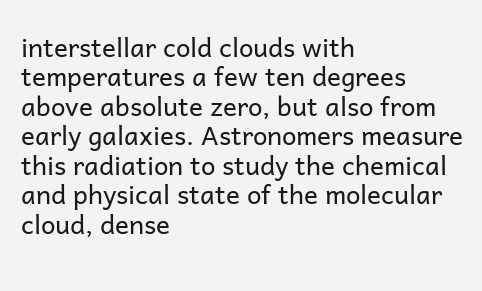interstellar cold clouds with temperatures a few ten degrees above absolute zero, but also from early galaxies. Astronomers measure this radiation to study the chemical and physical state of the molecular cloud, dense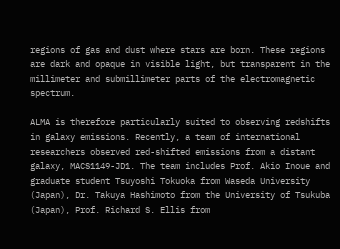regions of gas and dust where stars are born. These regions are dark and opaque in visible light, but transparent in the millimeter and submillimeter parts of the electromagnetic spectrum.

ALMA is therefore particularly suited to observing redshifts in galaxy emissions. Recently, a team of international researchers observed red-shifted emissions from a distant galaxy, MACS1149-JD1. The team includes Prof. Akio Inoue and graduate student Tsuyoshi Tokuoka from Waseda University (Japan), Dr. Takuya Hashimoto from the University of Tsukuba (Japan), Prof. Richard S. Ellis from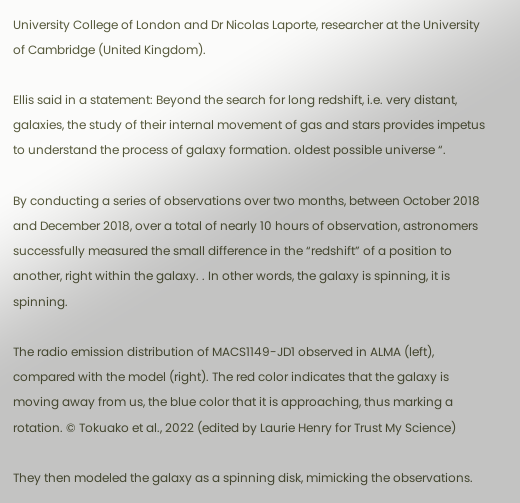University College of London and Dr Nicolas Laporte, researcher at the University of Cambridge (United Kingdom).

Ellis said in a statement: Beyond the search for long redshift, i.e. very distant, galaxies, the study of their internal movement of gas and stars provides impetus to understand the process of galaxy formation. oldest possible universe “.

By conducting a series of observations over two months, between October 2018 and December 2018, over a total of nearly 10 hours of observation, astronomers successfully measured the small difference in the “redshift” of a position to another, right within the galaxy. . In other words, the galaxy is spinning, it is spinning.

The radio emission distribution of MACS1149-JD1 observed in ALMA (left), compared with the model (right). The red color indicates that the galaxy is moving away from us, the blue color that it is approaching, thus marking a rotation. © Tokuako et al., 2022 (edited by Laurie Henry for Trust My Science)

They then modeled the galaxy as a spinning disk, mimicking the observations.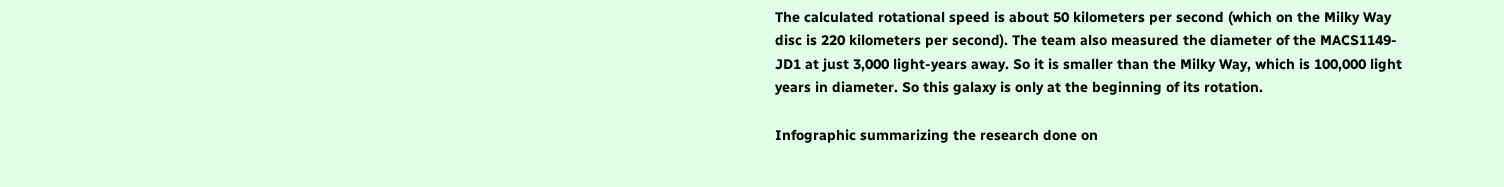The calculated rotational speed is about 50 kilometers per second (which on the Milky Way disc is 220 kilometers per second). The team also measured the diameter of the MACS1149-JD1 at just 3,000 light-years away. So it is smaller than the Milky Way, which is 100,000 light years in diameter. So this galaxy is only at the beginning of its rotation.

Infographic summarizing the research done on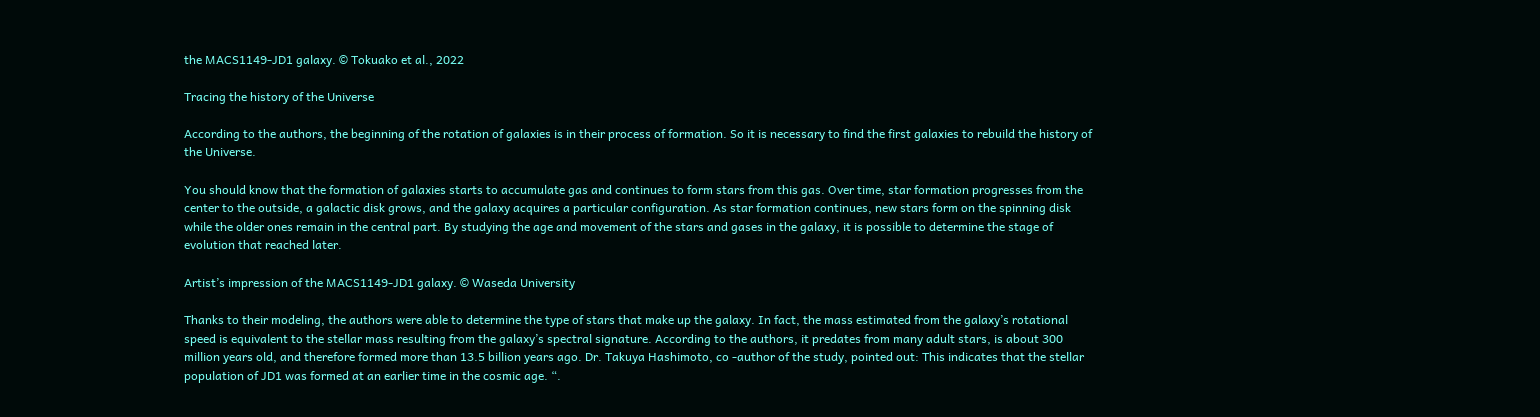the MACS1149-JD1 galaxy. © Tokuako et al., 2022

Tracing the history of the Universe

According to the authors, the beginning of the rotation of galaxies is in their process of formation. So it is necessary to find the first galaxies to rebuild the history of the Universe.

You should know that the formation of galaxies starts to accumulate gas and continues to form stars from this gas. Over time, star formation progresses from the center to the outside, a galactic disk grows, and the galaxy acquires a particular configuration. As star formation continues, new stars form on the spinning disk while the older ones remain in the central part. By studying the age and movement of the stars and gases in the galaxy, it is possible to determine the stage of evolution that reached later.

Artist’s impression of the MACS1149-JD1 galaxy. © Waseda University

Thanks to their modeling, the authors were able to determine the type of stars that make up the galaxy. In fact, the mass estimated from the galaxy’s rotational speed is equivalent to the stellar mass resulting from the galaxy’s spectral signature. According to the authors, it predates from many adult stars, is about 300 million years old, and therefore formed more than 13.5 billion years ago. Dr. Takuya Hashimoto, co -author of the study, pointed out: This indicates that the stellar population of JD1 was formed at an earlier time in the cosmic age. “.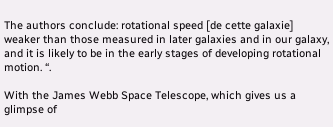The authors conclude: rotational speed [de cette galaxie] weaker than those measured in later galaxies and in our galaxy, and it is likely to be in the early stages of developing rotational motion. “.

With the James Webb Space Telescope, which gives us a glimpse of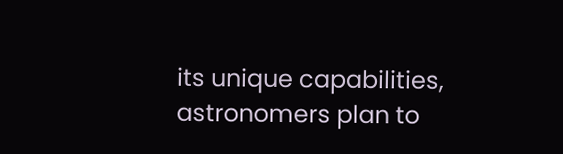its unique capabilities, astronomers plan to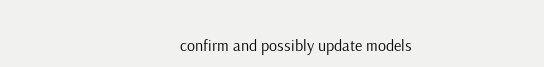confirm and possibly update models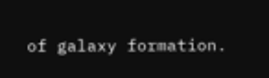of galaxy formation.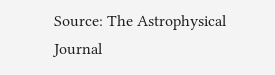Source: The Astrophysical Journal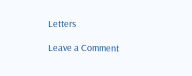Letters

Leave a Comment